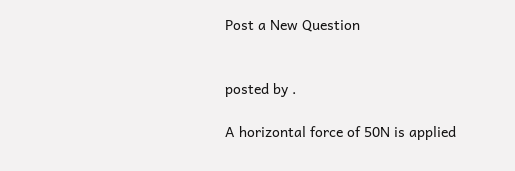Post a New Question


posted by .

A horizontal force of 50N is applied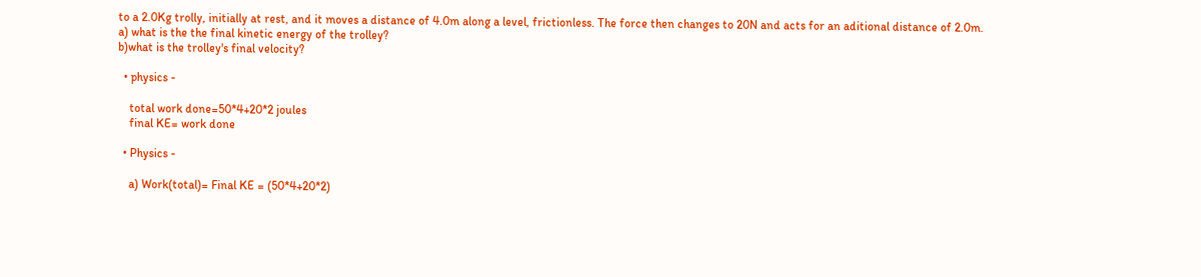to a 2.0Kg trolly, initially at rest, and it moves a distance of 4.0m along a level, frictionless. The force then changes to 20N and acts for an aditional distance of 2.0m.
a) what is the the final kinetic energy of the trolley?
b)what is the trolley's final velocity?

  • physics -

    total work done=50*4+20*2 joules
    final KE= work done

  • Physics -

    a) Work(total)= Final KE = (50*4+20*2)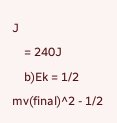J
    = 240J
    b)Ek = 1/2 mv(final)^2 - 1/2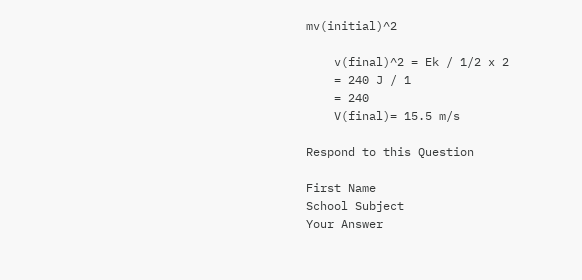mv(initial)^2

    v(final)^2 = Ek / 1/2 x 2
    = 240 J / 1
    = 240
    V(final)= 15.5 m/s

Respond to this Question

First Name
School Subject
Your Answer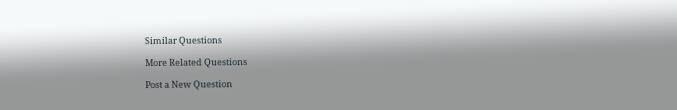Similar Questions

More Related Questions

Post a New Question